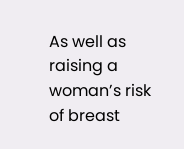As well as raising a woman’s risk of breast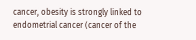cancer, obesity is strongly linked to endometrial cancer (cancer of the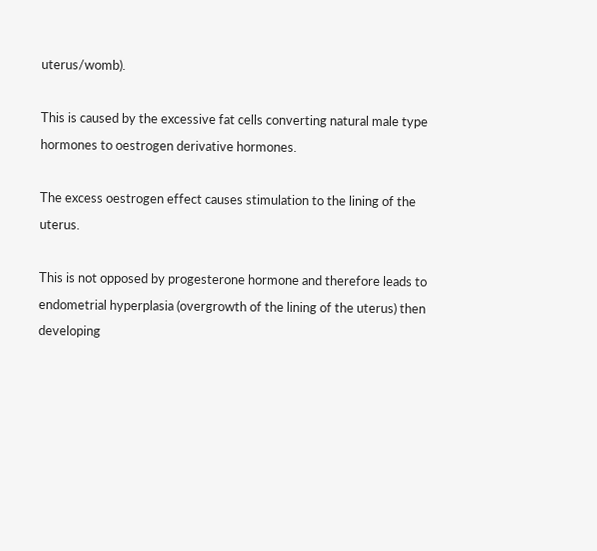uterus/womb).

This is caused by the excessive fat cells converting natural male type hormones to oestrogen derivative hormones.

The excess oestrogen effect causes stimulation to the lining of the uterus.

This is not opposed by progesterone hormone and therefore leads to endometrial hyperplasia (overgrowth of the lining of the uterus) then developing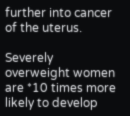further into cancer of the uterus.

Severely overweight women are *10 times more likely to develop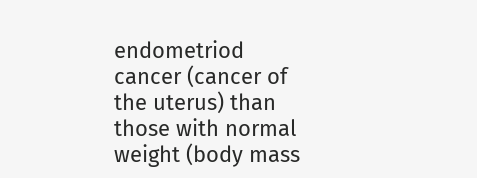endometriod cancer (cancer of the uterus) than those with normal weight (body mass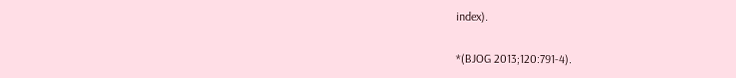index).

*(BJOG 2013;120:791-4).